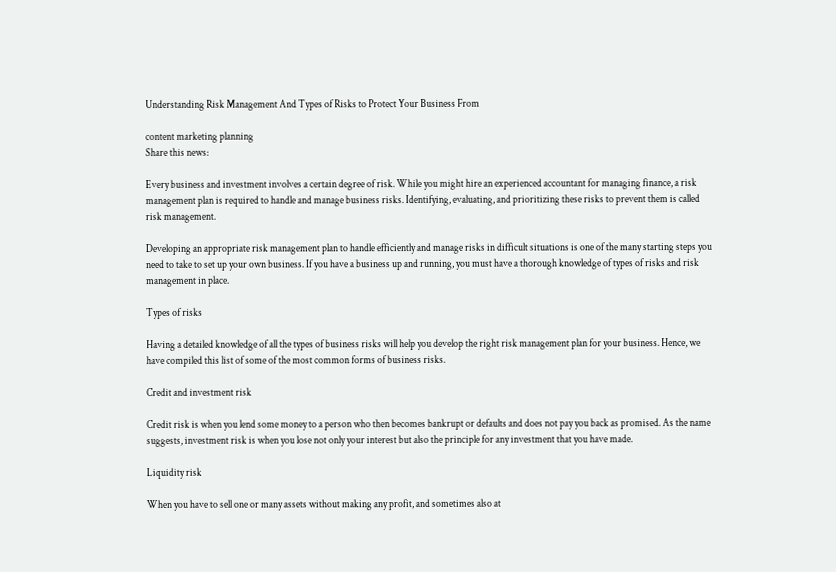Understanding Risk Management And Types of Risks to Protect Your Business From

content marketing planning
Share this news:

Every business and investment involves a certain degree of risk. While you might hire an experienced accountant for managing finance, a risk management plan is required to handle and manage business risks. Identifying, evaluating, and prioritizing these risks to prevent them is called risk management.

Developing an appropriate risk management plan to handle efficiently and manage risks in difficult situations is one of the many starting steps you need to take to set up your own business. If you have a business up and running, you must have a thorough knowledge of types of risks and risk management in place.

Types of risks

Having a detailed knowledge of all the types of business risks will help you develop the right risk management plan for your business. Hence, we have compiled this list of some of the most common forms of business risks.

Credit and investment risk

Credit risk is when you lend some money to a person who then becomes bankrupt or defaults and does not pay you back as promised. As the name suggests, investment risk is when you lose not only your interest but also the principle for any investment that you have made.

Liquidity risk

When you have to sell one or many assets without making any profit, and sometimes also at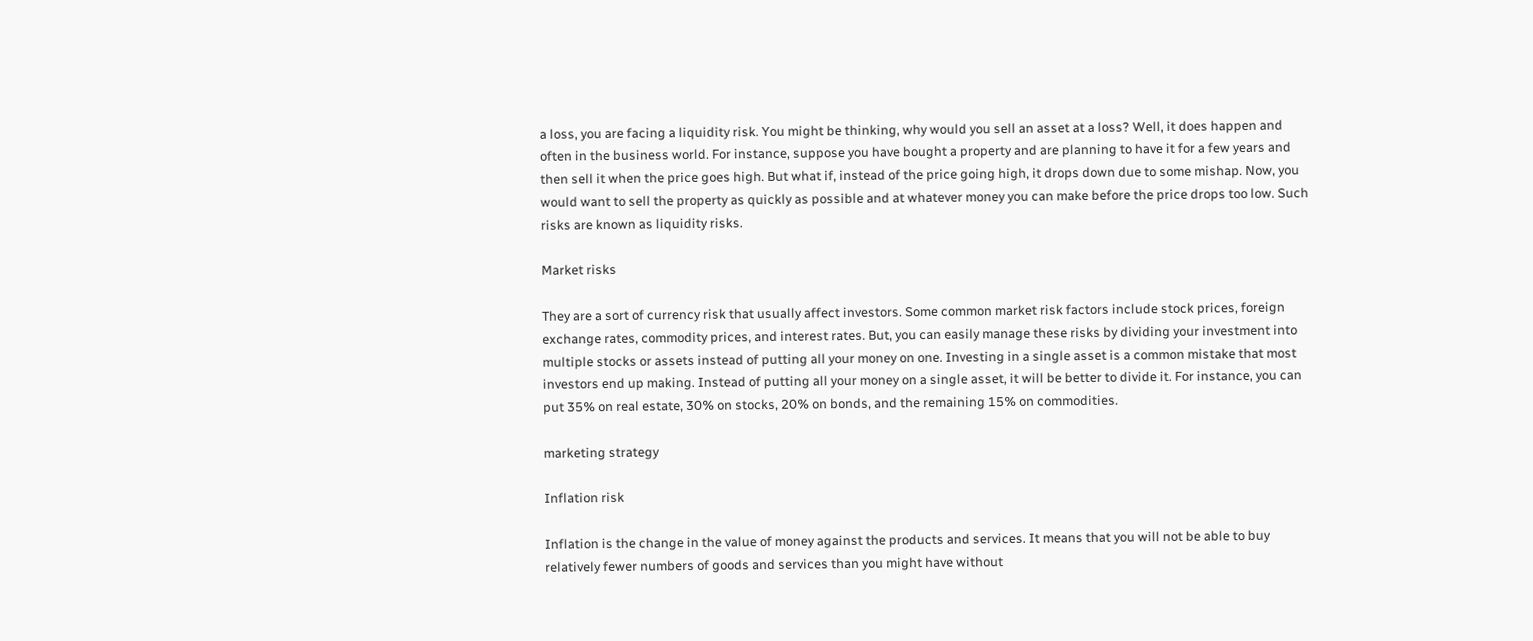a loss, you are facing a liquidity risk. You might be thinking, why would you sell an asset at a loss? Well, it does happen and often in the business world. For instance, suppose you have bought a property and are planning to have it for a few years and then sell it when the price goes high. But what if, instead of the price going high, it drops down due to some mishap. Now, you would want to sell the property as quickly as possible and at whatever money you can make before the price drops too low. Such risks are known as liquidity risks.

Market risks

They are a sort of currency risk that usually affect investors. Some common market risk factors include stock prices, foreign exchange rates, commodity prices, and interest rates. But, you can easily manage these risks by dividing your investment into multiple stocks or assets instead of putting all your money on one. Investing in a single asset is a common mistake that most investors end up making. Instead of putting all your money on a single asset, it will be better to divide it. For instance, you can put 35% on real estate, 30% on stocks, 20% on bonds, and the remaining 15% on commodities.

marketing strategy

Inflation risk

Inflation is the change in the value of money against the products and services. It means that you will not be able to buy relatively fewer numbers of goods and services than you might have without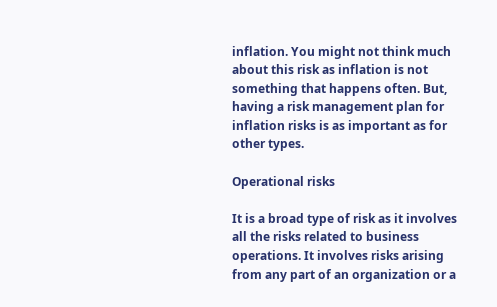inflation. You might not think much about this risk as inflation is not something that happens often. But, having a risk management plan for inflation risks is as important as for other types.

Operational risks

It is a broad type of risk as it involves all the risks related to business operations. It involves risks arising from any part of an organization or a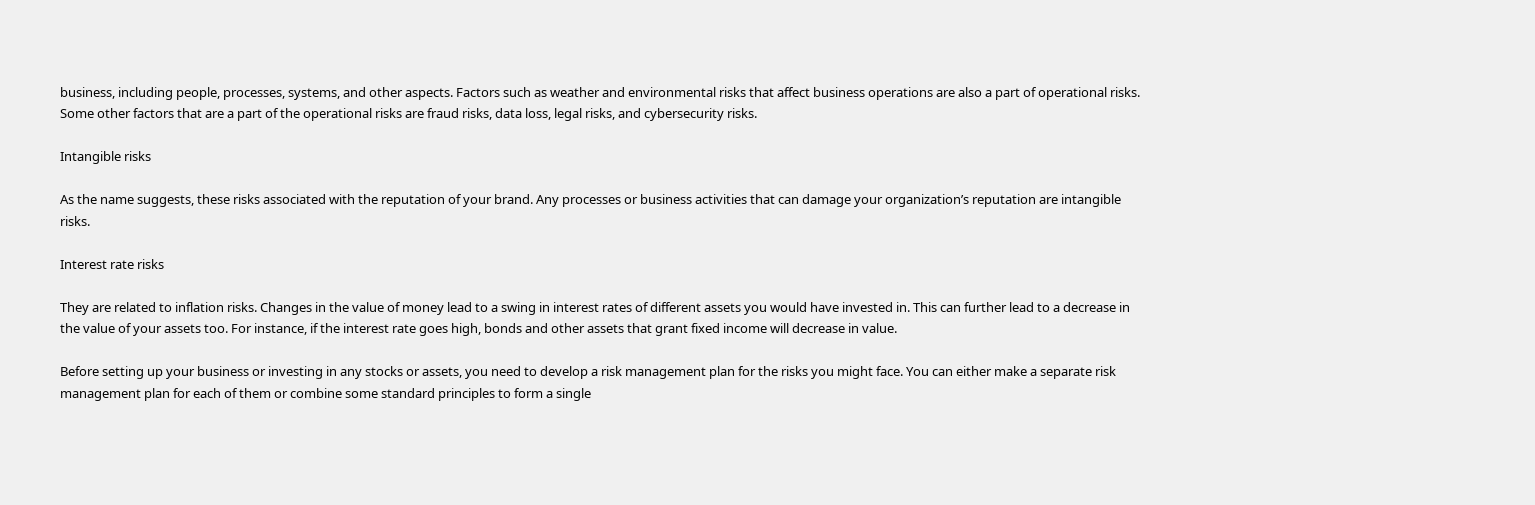business, including people, processes, systems, and other aspects. Factors such as weather and environmental risks that affect business operations are also a part of operational risks. Some other factors that are a part of the operational risks are fraud risks, data loss, legal risks, and cybersecurity risks.

Intangible risks

As the name suggests, these risks associated with the reputation of your brand. Any processes or business activities that can damage your organization’s reputation are intangible risks.

Interest rate risks

They are related to inflation risks. Changes in the value of money lead to a swing in interest rates of different assets you would have invested in. This can further lead to a decrease in the value of your assets too. For instance, if the interest rate goes high, bonds and other assets that grant fixed income will decrease in value.

Before setting up your business or investing in any stocks or assets, you need to develop a risk management plan for the risks you might face. You can either make a separate risk management plan for each of them or combine some standard principles to form a single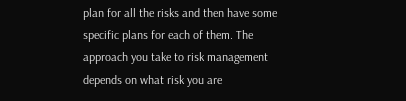plan for all the risks and then have some specific plans for each of them. The approach you take to risk management depends on what risk you are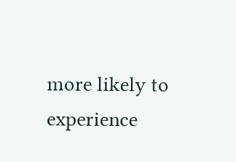more likely to experience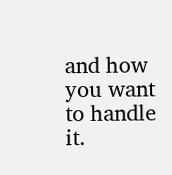and how you want to handle it.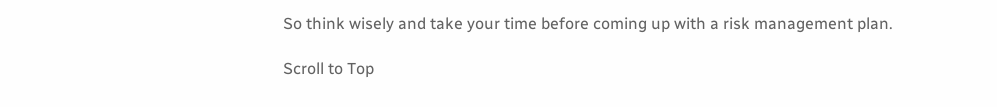So think wisely and take your time before coming up with a risk management plan.

Scroll to Top